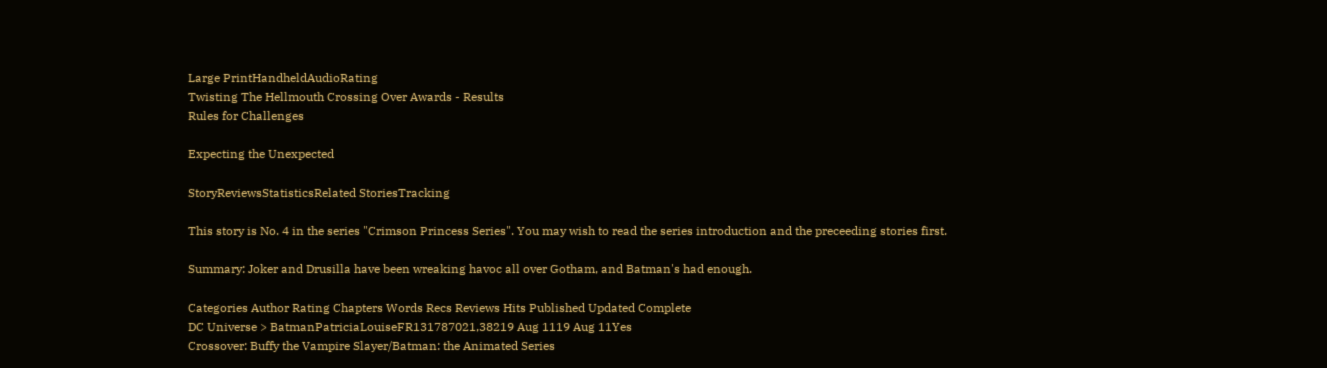Large PrintHandheldAudioRating
Twisting The Hellmouth Crossing Over Awards - Results
Rules for Challenges

Expecting the Unexpected

StoryReviewsStatisticsRelated StoriesTracking

This story is No. 4 in the series "Crimson Princess Series". You may wish to read the series introduction and the preceeding stories first.

Summary: Joker and Drusilla have been wreaking havoc all over Gotham, and Batman's had enough.

Categories Author Rating Chapters Words Recs Reviews Hits Published Updated Complete
DC Universe > BatmanPatriciaLouiseFR131787021,38219 Aug 1119 Aug 11Yes
Crossover: Buffy the Vampire Slayer/Batman: the Animated Series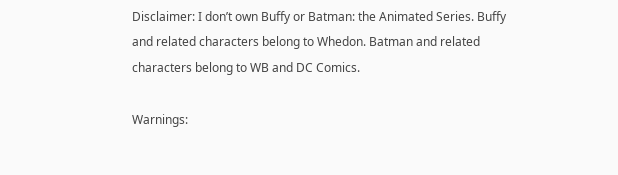Disclaimer: I don’t own Buffy or Batman: the Animated Series. Buffy and related characters belong to Whedon. Batman and related characters belong to WB and DC Comics.

Warnings: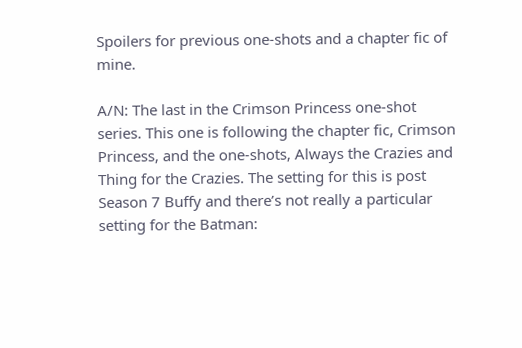Spoilers for previous one-shots and a chapter fic of mine.

A/N: The last in the Crimson Princess one-shot series. This one is following the chapter fic, Crimson Princess, and the one-shots, Always the Crazies and Thing for the Crazies. The setting for this is post Season 7 Buffy and there’s not really a particular setting for the Batman: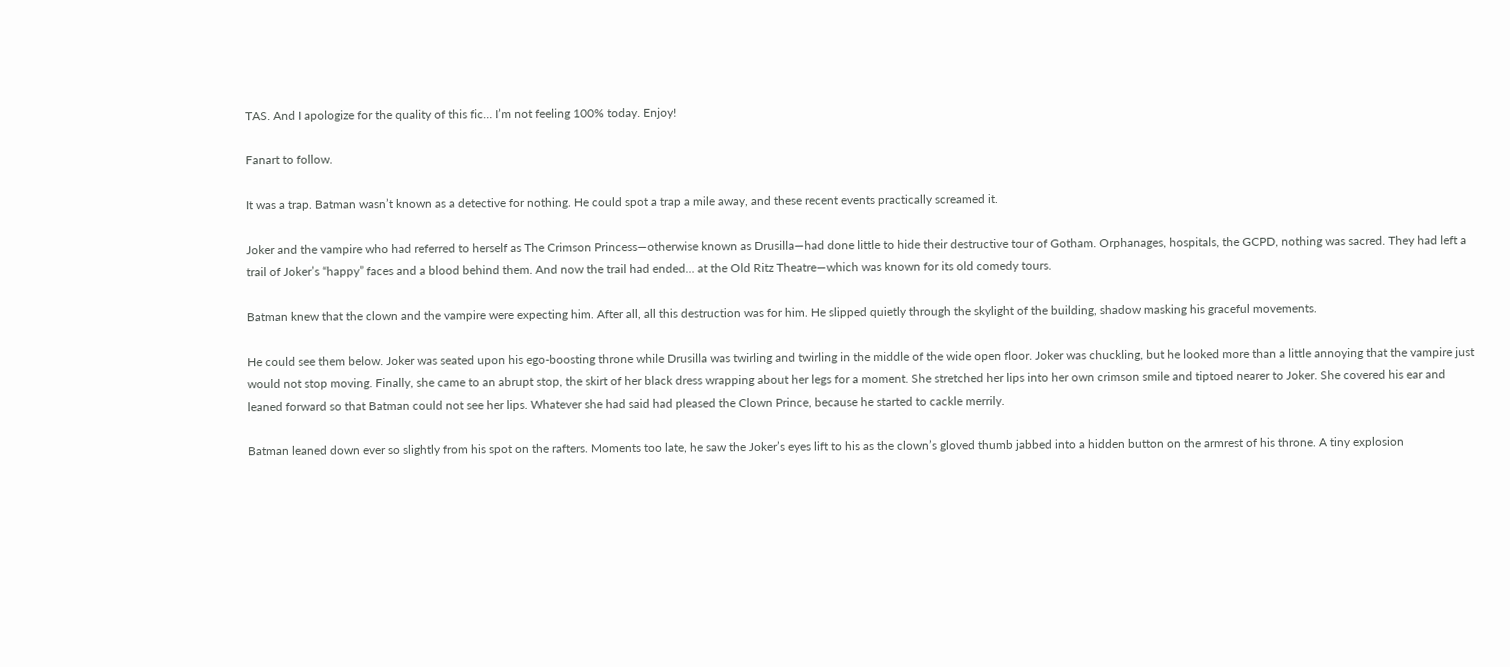TAS. And I apologize for the quality of this fic… I’m not feeling 100% today. Enjoy!

Fanart to follow.

It was a trap. Batman wasn’t known as a detective for nothing. He could spot a trap a mile away, and these recent events practically screamed it.

Joker and the vampire who had referred to herself as The Crimson Princess—otherwise known as Drusilla—had done little to hide their destructive tour of Gotham. Orphanages, hospitals, the GCPD, nothing was sacred. They had left a trail of Joker’s “happy” faces and a blood behind them. And now the trail had ended… at the Old Ritz Theatre—which was known for its old comedy tours.

Batman knew that the clown and the vampire were expecting him. After all, all this destruction was for him. He slipped quietly through the skylight of the building, shadow masking his graceful movements.

He could see them below. Joker was seated upon his ego-boosting throne while Drusilla was twirling and twirling in the middle of the wide open floor. Joker was chuckling, but he looked more than a little annoying that the vampire just would not stop moving. Finally, she came to an abrupt stop, the skirt of her black dress wrapping about her legs for a moment. She stretched her lips into her own crimson smile and tiptoed nearer to Joker. She covered his ear and leaned forward so that Batman could not see her lips. Whatever she had said had pleased the Clown Prince, because he started to cackle merrily.

Batman leaned down ever so slightly from his spot on the rafters. Moments too late, he saw the Joker’s eyes lift to his as the clown’s gloved thumb jabbed into a hidden button on the armrest of his throne. A tiny explosion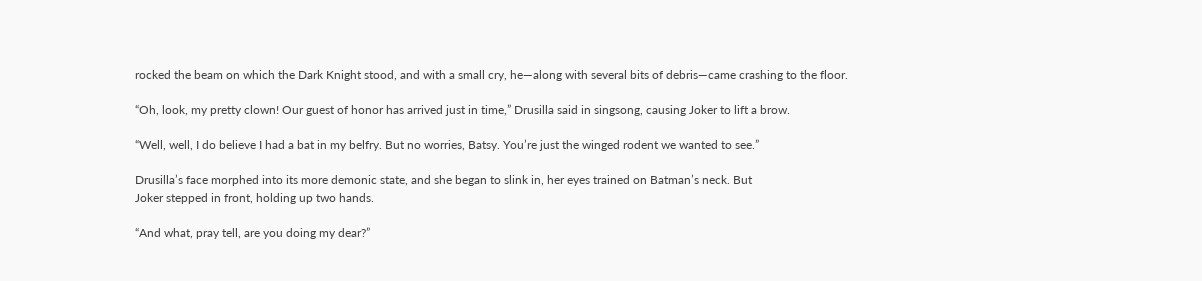rocked the beam on which the Dark Knight stood, and with a small cry, he—along with several bits of debris—came crashing to the floor.

“Oh, look, my pretty clown! Our guest of honor has arrived just in time,” Drusilla said in singsong, causing Joker to lift a brow.

“Well, well, I do believe I had a bat in my belfry. But no worries, Batsy. You’re just the winged rodent we wanted to see.”

Drusilla’s face morphed into its more demonic state, and she began to slink in, her eyes trained on Batman’s neck. But
Joker stepped in front, holding up two hands.

“And what, pray tell, are you doing my dear?”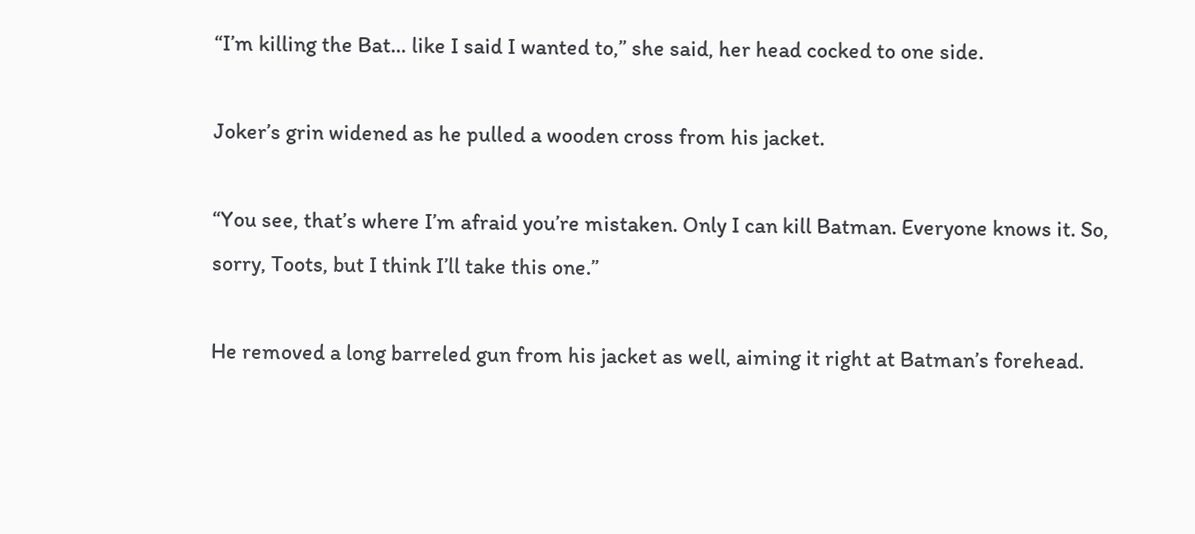“I’m killing the Bat… like I said I wanted to,” she said, her head cocked to one side.

Joker’s grin widened as he pulled a wooden cross from his jacket.

“You see, that’s where I’m afraid you’re mistaken. Only I can kill Batman. Everyone knows it. So, sorry, Toots, but I think I’ll take this one.”

He removed a long barreled gun from his jacket as well, aiming it right at Batman’s forehead.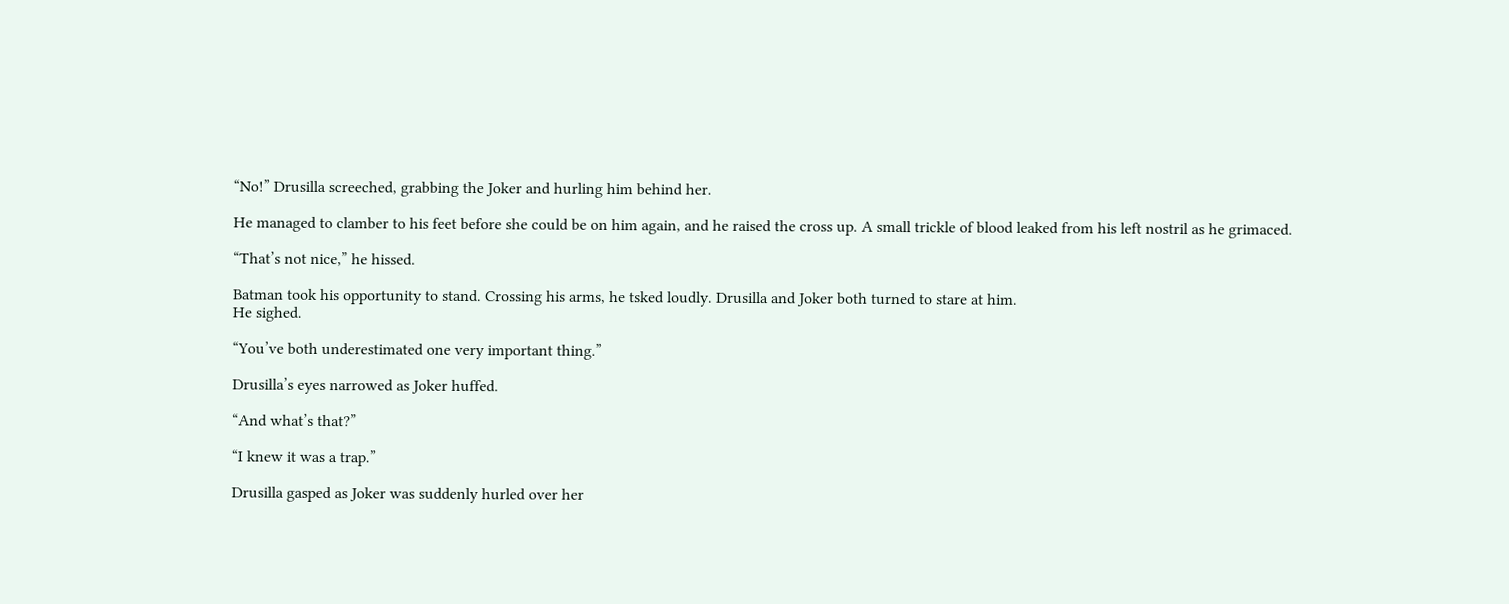“No!” Drusilla screeched, grabbing the Joker and hurling him behind her.

He managed to clamber to his feet before she could be on him again, and he raised the cross up. A small trickle of blood leaked from his left nostril as he grimaced.

“That’s not nice,” he hissed.

Batman took his opportunity to stand. Crossing his arms, he tsked loudly. Drusilla and Joker both turned to stare at him.
He sighed.

“You’ve both underestimated one very important thing.”

Drusilla’s eyes narrowed as Joker huffed.

“And what’s that?”

“I knew it was a trap.”

Drusilla gasped as Joker was suddenly hurled over her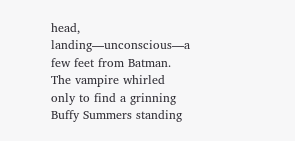head, landing—unconscious—a few feet from Batman. The vampire whirled only to find a grinning Buffy Summers standing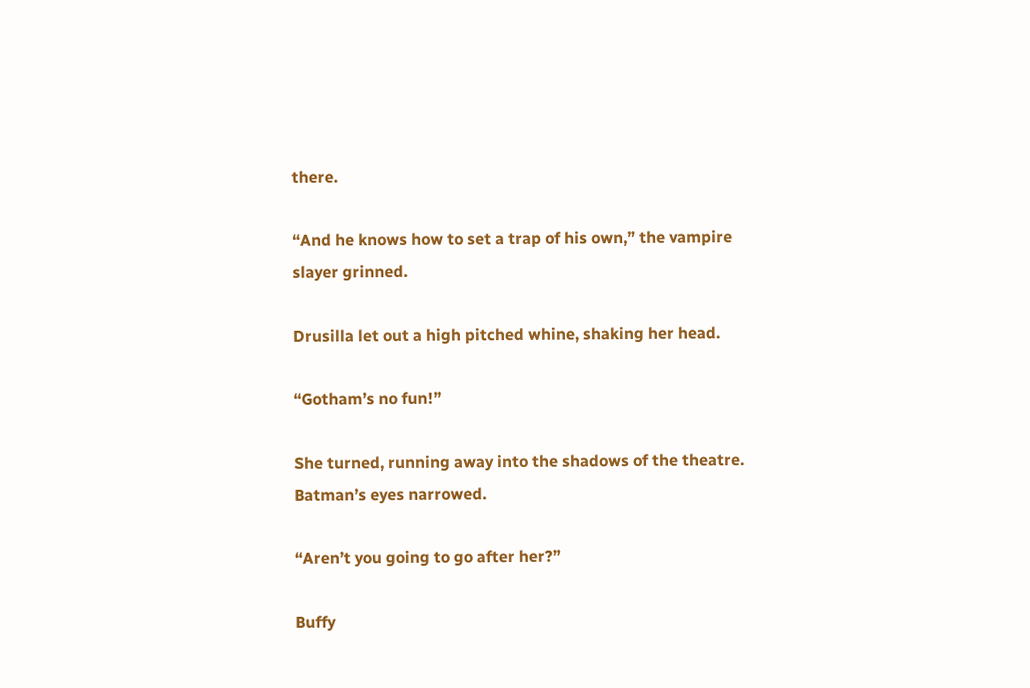there.

“And he knows how to set a trap of his own,” the vampire slayer grinned.

Drusilla let out a high pitched whine, shaking her head.

“Gotham’s no fun!”

She turned, running away into the shadows of the theatre. Batman’s eyes narrowed.

“Aren’t you going to go after her?”

Buffy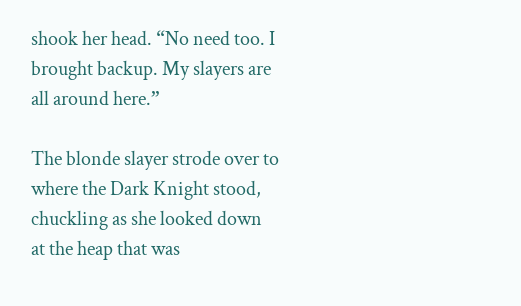shook her head. “No need too. I brought backup. My slayers are all around here.”

The blonde slayer strode over to where the Dark Knight stood, chuckling as she looked down at the heap that was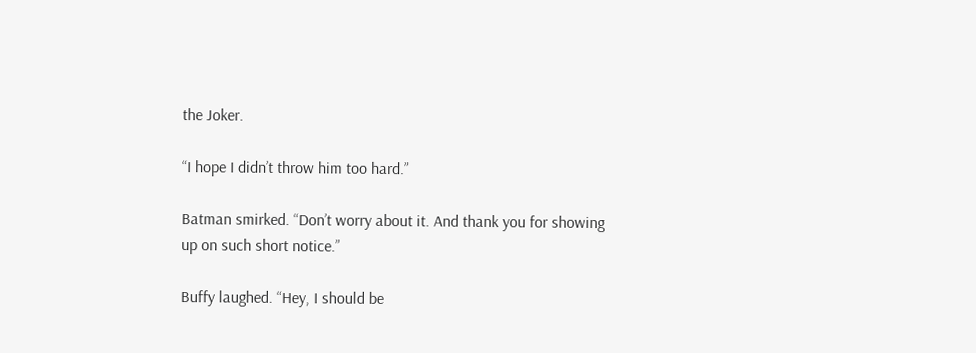the Joker.

“I hope I didn’t throw him too hard.”

Batman smirked. “Don’t worry about it. And thank you for showing up on such short notice.”

Buffy laughed. “Hey, I should be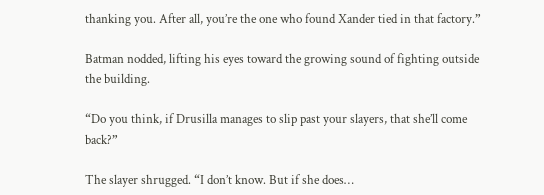thanking you. After all, you’re the one who found Xander tied in that factory.”

Batman nodded, lifting his eyes toward the growing sound of fighting outside the building.

“Do you think, if Drusilla manages to slip past your slayers, that she’ll come back?”

The slayer shrugged. “I don’t know. But if she does…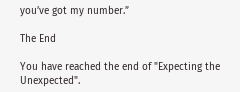you’ve got my number.”

The End

You have reached the end of "Expecting the Unexpected".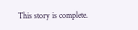This story is complete.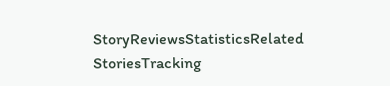StoryReviewsStatisticsRelated StoriesTracking